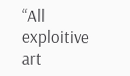“All exploitive art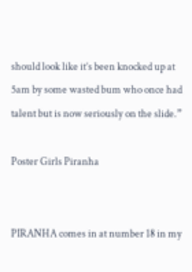should look like it’s been knocked up at 5am by some wasted bum who once had talent but is now seriously on the slide.”

Poster Girls Piranha


PIRANHA comes in at number 18 in my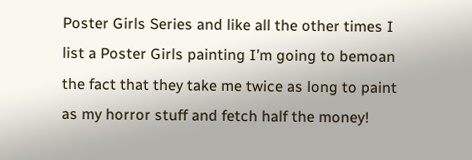Poster Girls Series and like all the other times I list a Poster Girls painting I’m going to bemoan the fact that they take me twice as long to paint as my horror stuff and fetch half the money!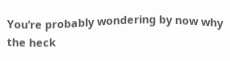You’re probably wondering by now why the heck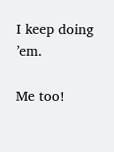I keep doing ’em.

Me too!